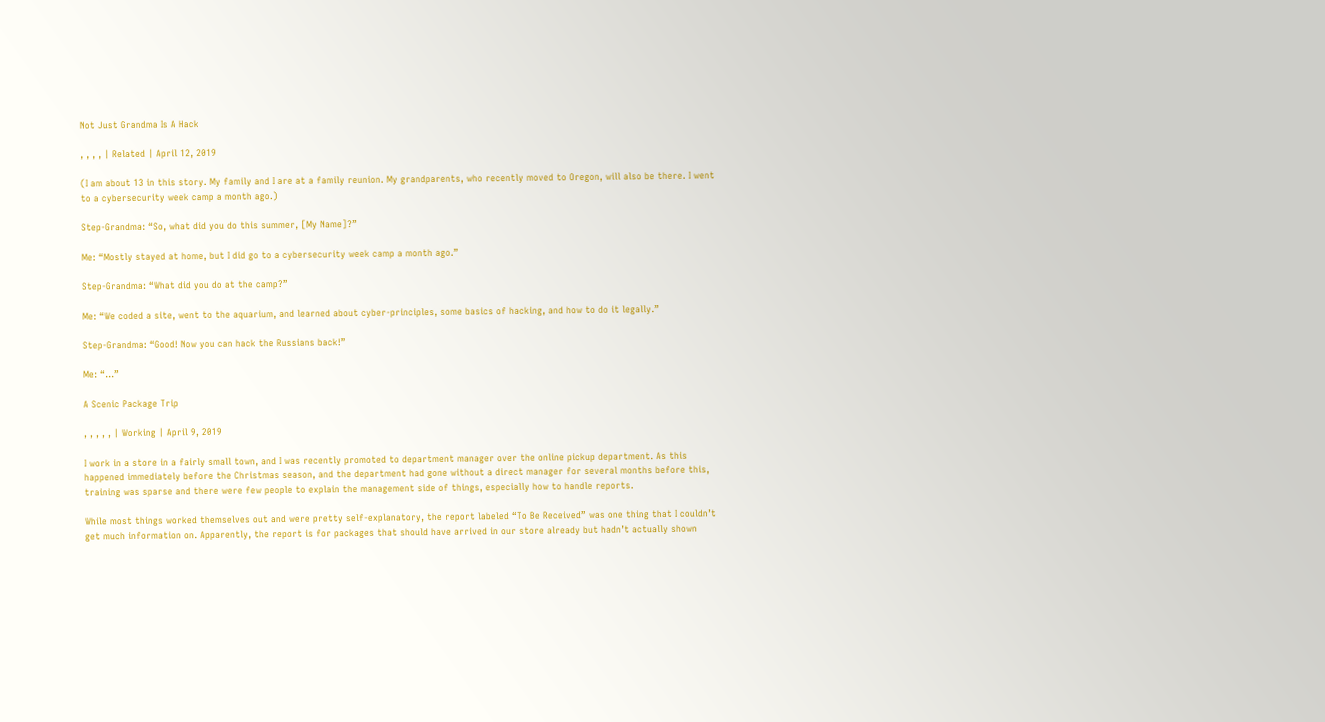Not Just Grandma Is A Hack

, , , , | Related | April 12, 2019

(I am about 13 in this story. My family and I are at a family reunion. My grandparents, who recently moved to Oregon, will also be there. I went to a cybersecurity week camp a month ago.)

Step-Grandma: “So, what did you do this summer, [My Name]?”

Me: “Mostly stayed at home, but I did go to a cybersecurity week camp a month ago.”

Step-Grandma: “What did you do at the camp?”

Me: “We coded a site, went to the aquarium, and learned about cyber-principles, some basics of hacking, and how to do it legally.”

Step-Grandma: “Good! Now you can hack the Russians back!”

Me: “…”

A Scenic Package Trip

, , , , , | Working | April 9, 2019

I work in a store in a fairly small town, and I was recently promoted to department manager over the online pickup department. As this happened immediately before the Christmas season, and the department had gone without a direct manager for several months before this, training was sparse and there were few people to explain the management side of things, especially how to handle reports.

While most things worked themselves out and were pretty self-explanatory, the report labeled “To Be Received” was one thing that I couldn’t get much information on. Apparently, the report is for packages that should have arrived in our store already but hadn’t actually shown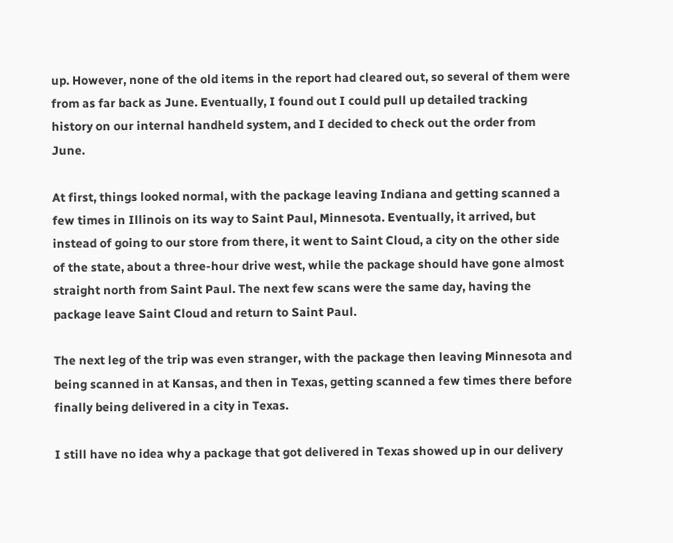up. However, none of the old items in the report had cleared out, so several of them were from as far back as June. Eventually, I found out I could pull up detailed tracking history on our internal handheld system, and I decided to check out the order from June.

At first, things looked normal, with the package leaving Indiana and getting scanned a few times in Illinois on its way to Saint Paul, Minnesota. Eventually, it arrived, but instead of going to our store from there, it went to Saint Cloud, a city on the other side of the state, about a three-hour drive west, while the package should have gone almost straight north from Saint Paul. The next few scans were the same day, having the package leave Saint Cloud and return to Saint Paul.

The next leg of the trip was even stranger, with the package then leaving Minnesota and being scanned in at Kansas, and then in Texas, getting scanned a few times there before finally being delivered in a city in Texas.

I still have no idea why a package that got delivered in Texas showed up in our delivery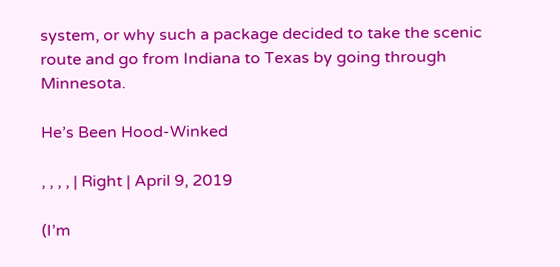system, or why such a package decided to take the scenic route and go from Indiana to Texas by going through Minnesota.

He’s Been Hood-Winked

, , , , | Right | April 9, 2019

(I’m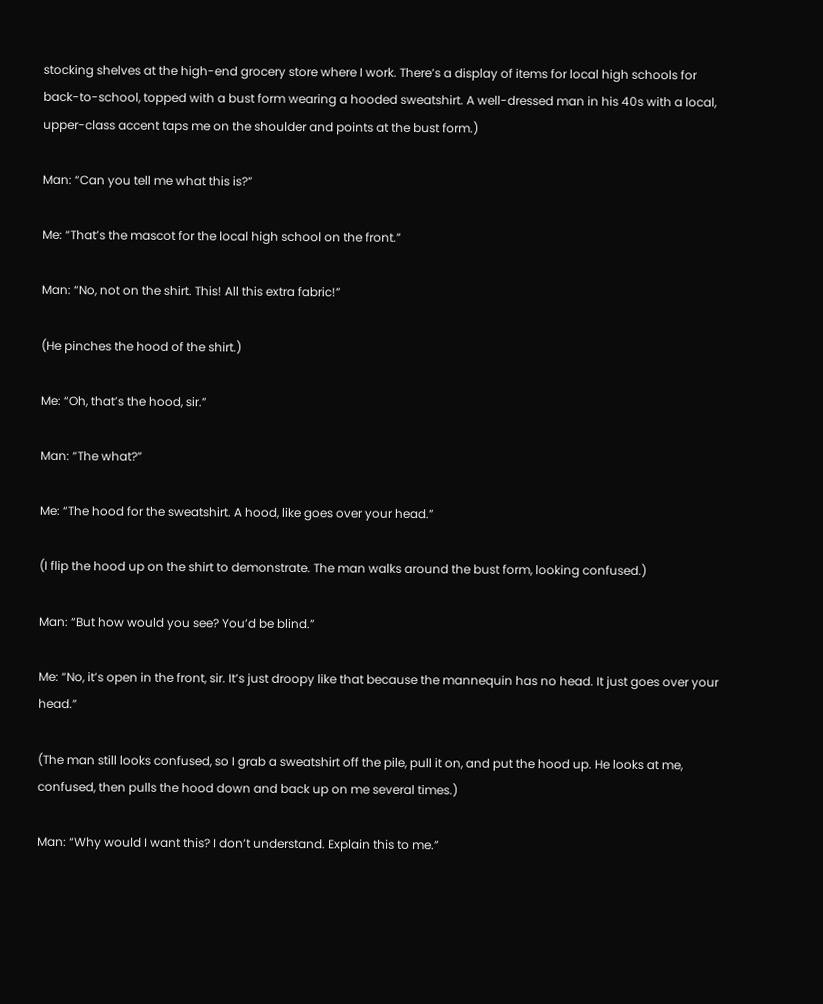stocking shelves at the high-end grocery store where I work. There’s a display of items for local high schools for back-to-school, topped with a bust form wearing a hooded sweatshirt. A well-dressed man in his 40s with a local, upper-class accent taps me on the shoulder and points at the bust form.)

Man: “Can you tell me what this is?”

Me: “That’s the mascot for the local high school on the front.”

Man: “No, not on the shirt. This! All this extra fabric!”

(He pinches the hood of the shirt.)

Me: “Oh, that’s the hood, sir.”

Man: “The what?”

Me: “The hood for the sweatshirt. A hood, like goes over your head.”

(I flip the hood up on the shirt to demonstrate. The man walks around the bust form, looking confused.)

Man: “But how would you see? You’d be blind.”

Me: “No, it’s open in the front, sir. It’s just droopy like that because the mannequin has no head. It just goes over your head.”

(The man still looks confused, so I grab a sweatshirt off the pile, pull it on, and put the hood up. He looks at me, confused, then pulls the hood down and back up on me several times.)

Man: “Why would I want this? I don’t understand. Explain this to me.”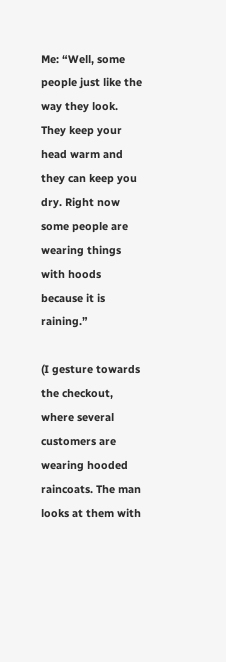Me: “Well, some people just like the way they look. They keep your head warm and they can keep you dry. Right now some people are wearing things with hoods because it is raining.”

(I gesture towards the checkout, where several customers are wearing hooded raincoats. The man looks at them with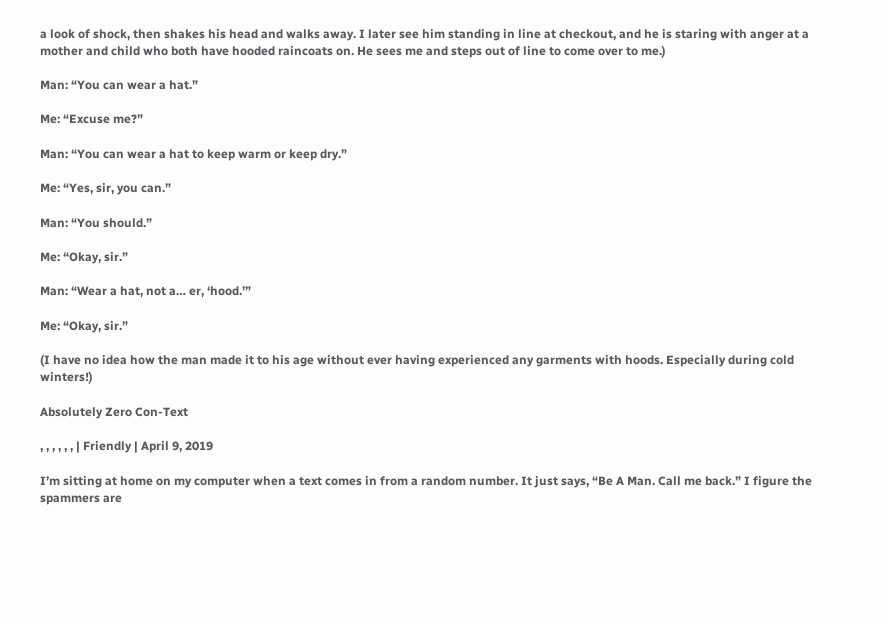a look of shock, then shakes his head and walks away. I later see him standing in line at checkout, and he is staring with anger at a mother and child who both have hooded raincoats on. He sees me and steps out of line to come over to me.)

Man: “You can wear a hat.”

Me: “Excuse me?”

Man: “You can wear a hat to keep warm or keep dry.”

Me: “Yes, sir, you can.”

Man: “You should.”

Me: “Okay, sir.”

Man: “Wear a hat, not a… er, ‘hood.’”

Me: “Okay, sir.”

(I have no idea how the man made it to his age without ever having experienced any garments with hoods. Especially during cold winters!)

Absolutely Zero Con-Text

, , , , , , | Friendly | April 9, 2019

I’m sitting at home on my computer when a text comes in from a random number. It just says, “Be A Man. Call me back.” I figure the spammers are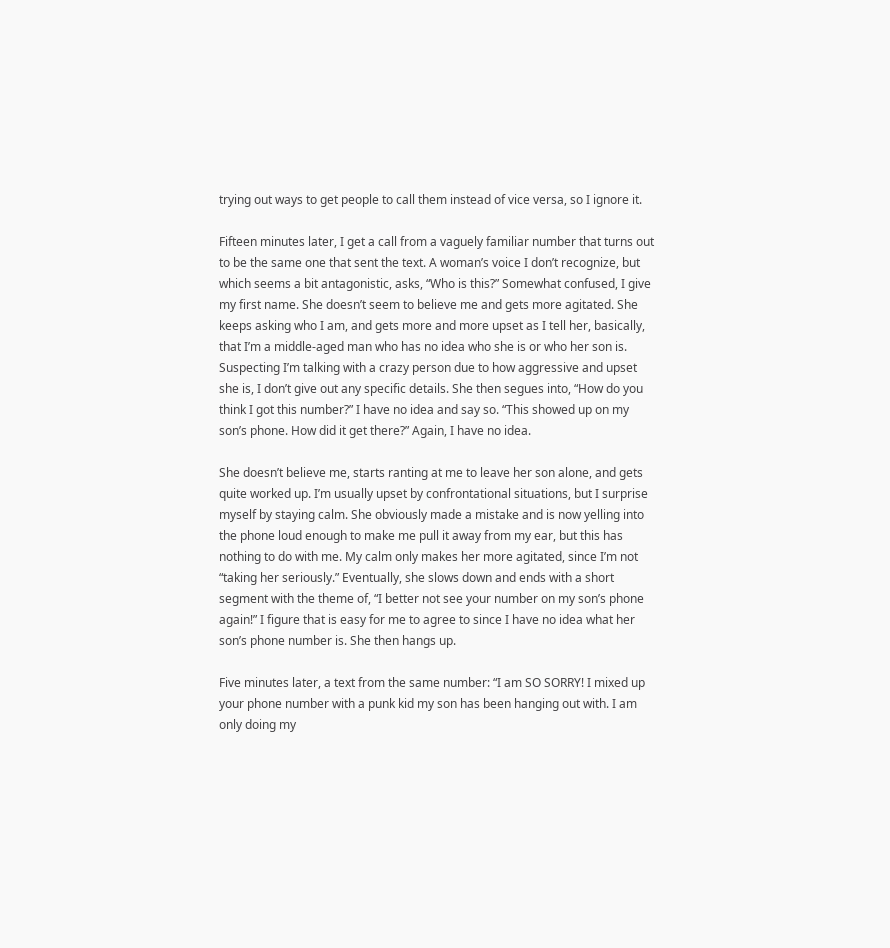trying out ways to get people to call them instead of vice versa, so I ignore it.

Fifteen minutes later, I get a call from a vaguely familiar number that turns out to be the same one that sent the text. A woman’s voice I don’t recognize, but which seems a bit antagonistic, asks, “Who is this?” Somewhat confused, I give my first name. She doesn’t seem to believe me and gets more agitated. She keeps asking who I am, and gets more and more upset as I tell her, basically, that I’m a middle-aged man who has no idea who she is or who her son is. Suspecting I’m talking with a crazy person due to how aggressive and upset she is, I don’t give out any specific details. She then segues into, “How do you think I got this number?” I have no idea and say so. “This showed up on my son’s phone. How did it get there?” Again, I have no idea.

She doesn’t believe me, starts ranting at me to leave her son alone, and gets quite worked up. I’m usually upset by confrontational situations, but I surprise myself by staying calm. She obviously made a mistake and is now yelling into the phone loud enough to make me pull it away from my ear, but this has nothing to do with me. My calm only makes her more agitated, since I’m not “taking her seriously.” Eventually, she slows down and ends with a short segment with the theme of, “I better not see your number on my son’s phone again!” I figure that is easy for me to agree to since I have no idea what her son’s phone number is. She then hangs up.

Five minutes later, a text from the same number: “I am SO SORRY! I mixed up your phone number with a punk kid my son has been hanging out with. I am only doing my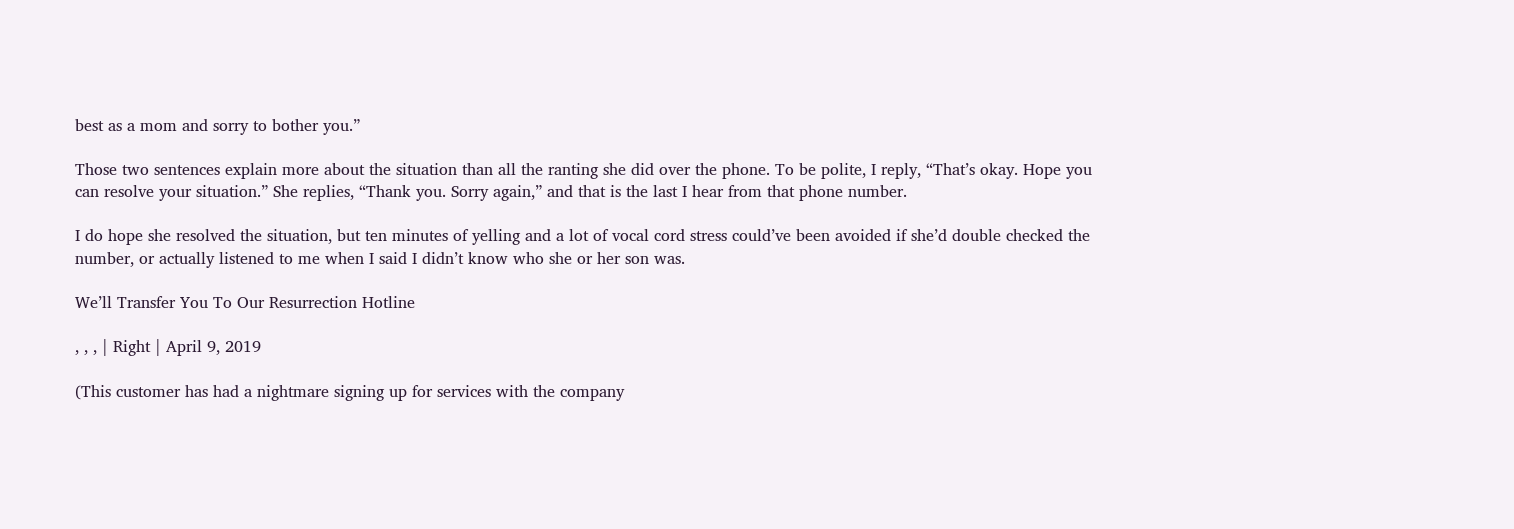best as a mom and sorry to bother you.”

Those two sentences explain more about the situation than all the ranting she did over the phone. To be polite, I reply, “That’s okay. Hope you can resolve your situation.” She replies, “Thank you. Sorry again,” and that is the last I hear from that phone number.

I do hope she resolved the situation, but ten minutes of yelling and a lot of vocal cord stress could’ve been avoided if she’d double checked the number, or actually listened to me when I said I didn’t know who she or her son was.

We’ll Transfer You To Our Resurrection Hotline

, , , | Right | April 9, 2019

(This customer has had a nightmare signing up for services with the company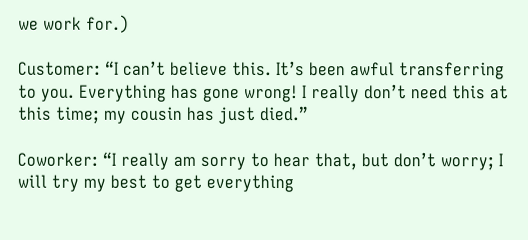we work for.)

Customer: “I can’t believe this. It’s been awful transferring to you. Everything has gone wrong! I really don’t need this at this time; my cousin has just died.”

Coworker: “I really am sorry to hear that, but don’t worry; I will try my best to get everything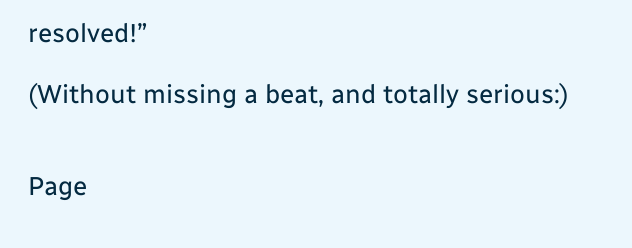resolved!”

(Without missing a beat, and totally serious:)


Page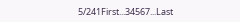5/241First...34567...Last